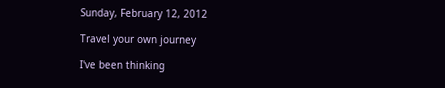Sunday, February 12, 2012

Travel your own journey

I've been thinking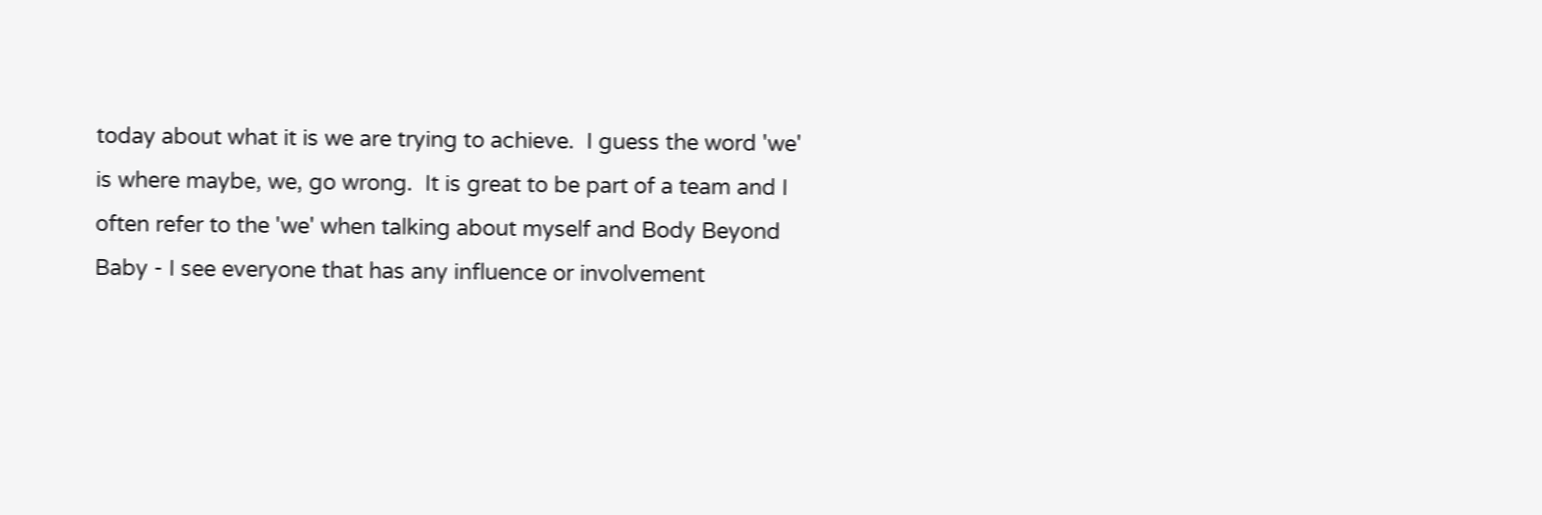today about what it is we are trying to achieve.  I guess the word 'we' is where maybe, we, go wrong.  It is great to be part of a team and I often refer to the 'we' when talking about myself and Body Beyond Baby - I see everyone that has any influence or involvement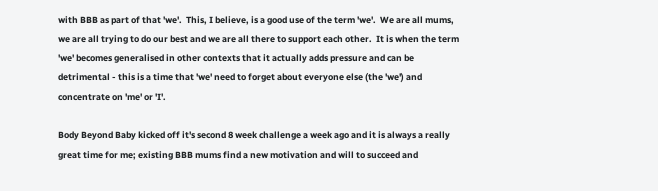with BBB as part of that 'we'.  This, I believe, is a good use of the term 'we'.  We are all mums, we are all trying to do our best and we are all there to support each other.  It is when the term 'we' becomes generalised in other contexts that it actually adds pressure and can be detrimental - this is a time that 'we' need to forget about everyone else (the 'we') and concentrate on 'me' or 'I'.

Body Beyond Baby kicked off it's second 8 week challenge a week ago and it is always a really great time for me; existing BBB mums find a new motivation and will to succeed and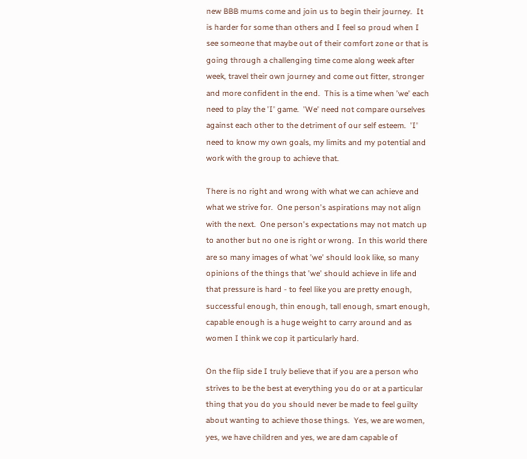new BBB mums come and join us to begin their journey.  It is harder for some than others and I feel so proud when I see someone that maybe out of their comfort zone or that is going through a challenging time come along week after week, travel their own journey and come out fitter, stronger and more confident in the end.  This is a time when 'we' each need to play the 'I' game.  'We' need not compare ourselves against each other to the detriment of our self esteem.  'I' need to know my own goals, my limits and my potential and work with the group to achieve that.

There is no right and wrong with what we can achieve and what we strive for.  One person's aspirations may not align with the next.  One person's expectations may not match up to another but no one is right or wrong.  In this world there are so many images of what 'we' should look like, so many opinions of the things that 'we' should achieve in life and that pressure is hard - to feel like you are pretty enough, successful enough, thin enough, tall enough, smart enough, capable enough is a huge weight to carry around and as women I think we cop it particularly hard.

On the flip side I truly believe that if you are a person who strives to be the best at everything you do or at a particular thing that you do you should never be made to feel guilty about wanting to achieve those things.  Yes, we are women, yes, we have children and yes, we are dam capable of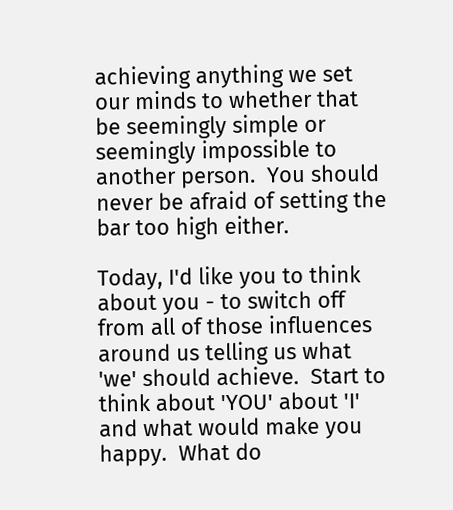achieving anything we set our minds to whether that be seemingly simple or seemingly impossible to another person.  You should never be afraid of setting the bar too high either.

Today, I'd like you to think about you - to switch off from all of those influences around us telling us what 'we' should achieve.  Start to think about 'YOU' about 'I' and what would make you happy.  What do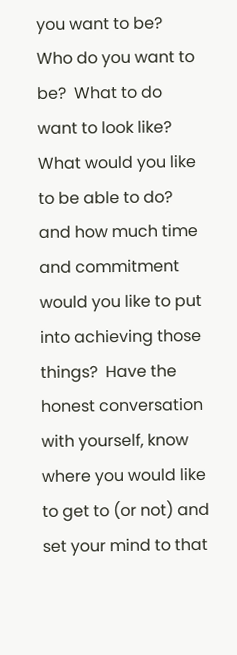you want to be?  Who do you want to be?  What to do want to look like?  What would you like to be able to do? and how much time and commitment would you like to put into achieving those things?  Have the honest conversation with yourself, know where you would like to get to (or not) and set your mind to that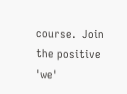course.  Join the positive 'we'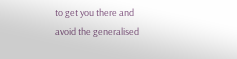to get you there and avoid the generalised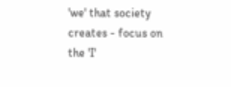'we' that society creates - focus on the 'I'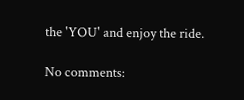the 'YOU' and enjoy the ride.

No comments: